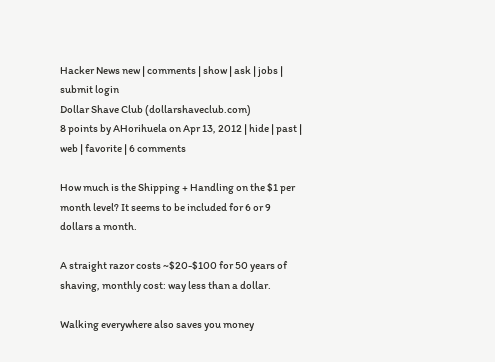Hacker News new | comments | show | ask | jobs | submit login
Dollar Shave Club (dollarshaveclub.com)
8 points by AHorihuela on Apr 13, 2012 | hide | past | web | favorite | 6 comments

How much is the Shipping + Handling on the $1 per month level? It seems to be included for 6 or 9 dollars a month.

A straight razor costs ~$20-$100 for 50 years of shaving, monthly cost: way less than a dollar.

Walking everywhere also saves you money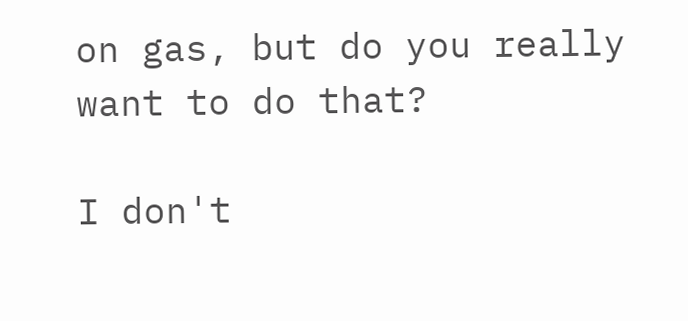on gas, but do you really want to do that?

I don't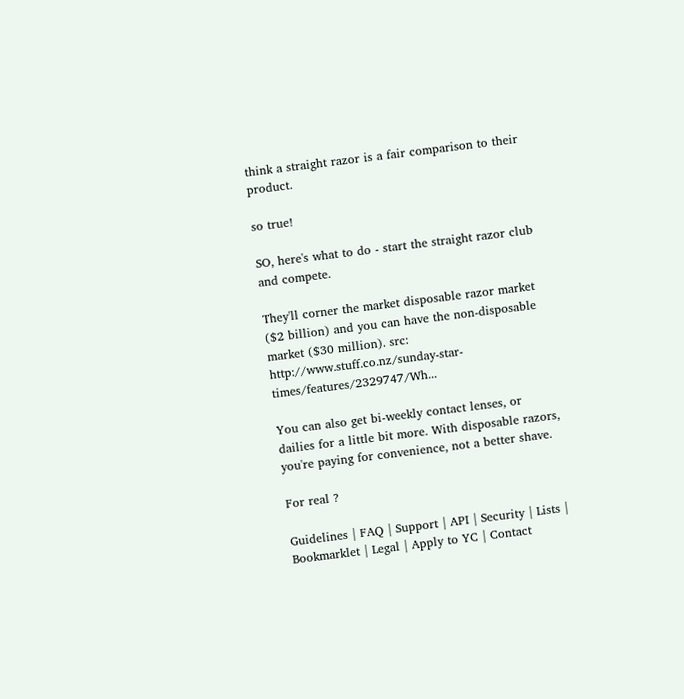think a straight razor is a fair comparison to their product.

so true!

SO, here's what to do - start the straight razor club and compete.

They'll corner the market disposable razor market ($2 billion) and you can have the non-disposable market ($30 million). src: http://www.stuff.co.nz/sunday-star-times/features/2329747/Wh...

You can also get bi-weekly contact lenses, or dailies for a little bit more. With disposable razors, you're paying for convenience, not a better shave.

For real ?

Guidelines | FAQ | Support | API | Security | Lists | Bookmarklet | Legal | Apply to YC | Contact